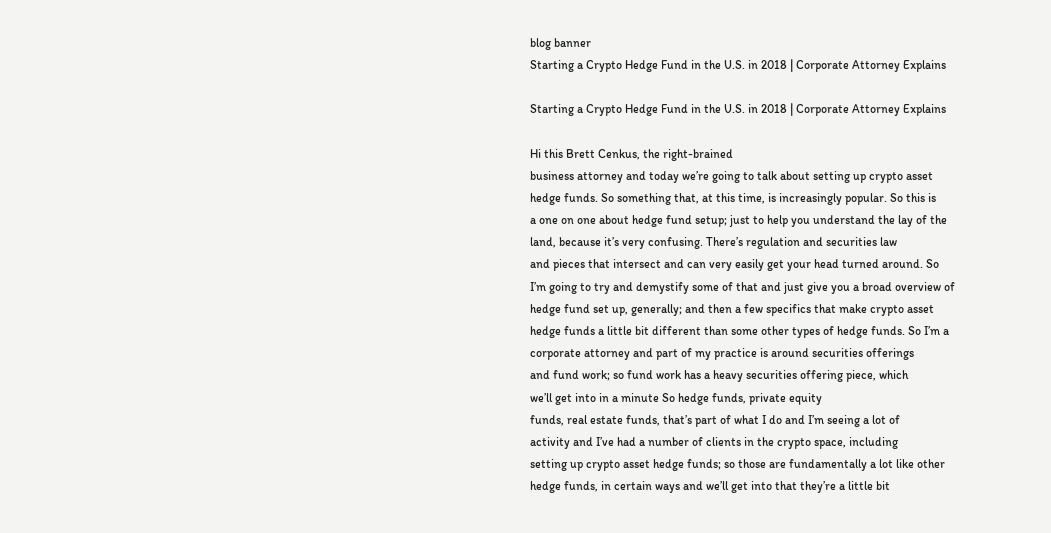blog banner
Starting a Crypto Hedge Fund in the U.S. in 2018 | Corporate Attorney Explains

Starting a Crypto Hedge Fund in the U.S. in 2018 | Corporate Attorney Explains

Hi this Brett Cenkus, the right-brained
business attorney and today we’re going to talk about setting up crypto asset
hedge funds. So something that, at this time, is increasingly popular. So this is
a one on one about hedge fund setup; just to help you understand the lay of the
land, because it’s very confusing. There’s regulation and securities law
and pieces that intersect and can very easily get your head turned around. So
I’m going to try and demystify some of that and just give you a broad overview of
hedge fund set up, generally; and then a few specifics that make crypto asset
hedge funds a little bit different than some other types of hedge funds. So I’m a
corporate attorney and part of my practice is around securities offerings
and fund work; so fund work has a heavy securities offering piece, which
we’ll get into in a minute So hedge funds, private equity
funds, real estate funds, that’s part of what I do and I’m seeing a lot of
activity and I’ve had a number of clients in the crypto space, including
setting up crypto asset hedge funds; so those are fundamentally a lot like other
hedge funds, in certain ways and we’ll get into that they’re a little bit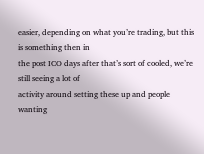easier, depending on what you’re trading, but this is something then in
the post ICO days after that’s sort of cooled, we’re still seeing a lot of
activity around setting these up and people wanting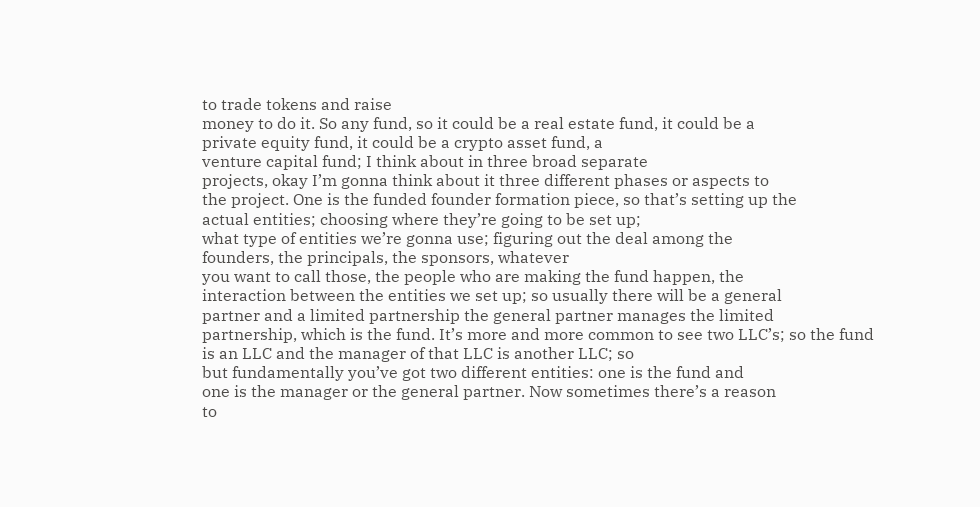to trade tokens and raise
money to do it. So any fund, so it could be a real estate fund, it could be a
private equity fund, it could be a crypto asset fund, a
venture capital fund; I think about in three broad separate
projects, okay I’m gonna think about it three different phases or aspects to
the project. One is the funded founder formation piece, so that’s setting up the
actual entities; choosing where they’re going to be set up;
what type of entities we’re gonna use; figuring out the deal among the
founders, the principals, the sponsors, whatever
you want to call those, the people who are making the fund happen, the
interaction between the entities we set up; so usually there will be a general
partner and a limited partnership the general partner manages the limited
partnership, which is the fund. It’s more and more common to see two LLC’s; so the fund
is an LLC and the manager of that LLC is another LLC; so
but fundamentally you’ve got two different entities: one is the fund and
one is the manager or the general partner. Now sometimes there’s a reason
to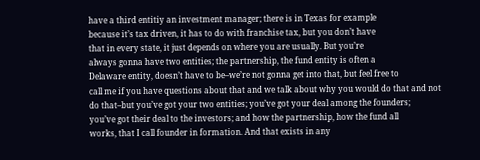have a third entitiy an investment manager; there is in Texas for example
because it’s tax driven, it has to do with franchise tax, but you don’t have
that in every state, it just depends on where you are usually. But you’re
always gonna have two entities; the partnership, the fund entity is often a
Delaware entity, doesn’t have to be–we’re not gonna get into that, but feel free to
call me if you have questions about that and we talk about why you would do that and not
do that–but you’ve got your two entities; you’ve got your deal among the founders;
you’ve got their deal to the investors; and how the partnership, how the fund all
works, that I call founder in formation. And that exists in any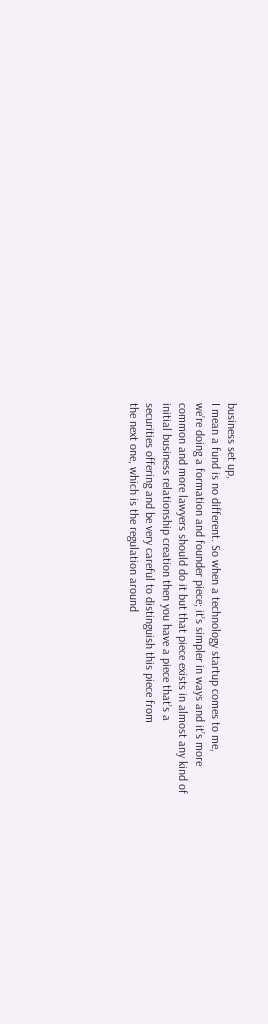business set up,
I mean a fund is no different. So when a technology startup comes to me,
we’re doing a formation and founder piece; it’s simpler in ways and it’s more
common and more lawyers should do it but that piece exists in almost any kind of
initial business relationship creation then you have a piece that’s a
securities offering and be very careful to distinguish this piece from
the next one, which is the regulation around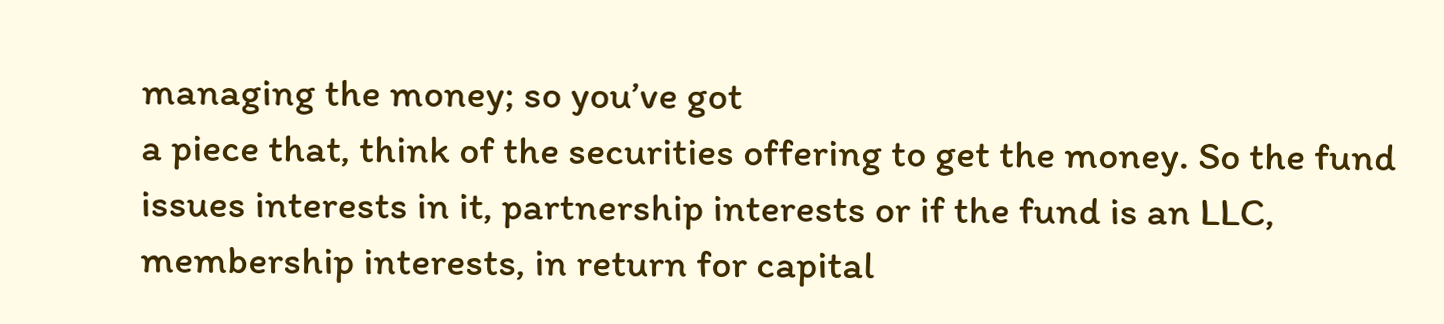managing the money; so you’ve got
a piece that, think of the securities offering to get the money. So the fund
issues interests in it, partnership interests or if the fund is an LLC,
membership interests, in return for capital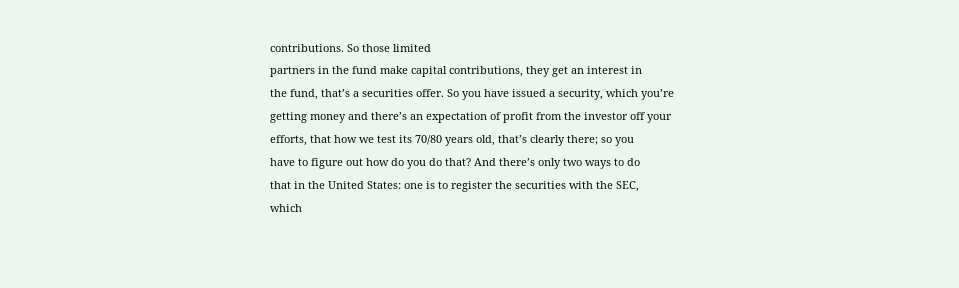contributions. So those limited
partners in the fund make capital contributions, they get an interest in
the fund, that’s a securities offer. So you have issued a security, which you’re
getting money and there’s an expectation of profit from the investor off your
efforts, that how we test its 70/80 years old, that’s clearly there; so you
have to figure out how do you do that? And there’s only two ways to do
that in the United States: one is to register the securities with the SEC,
which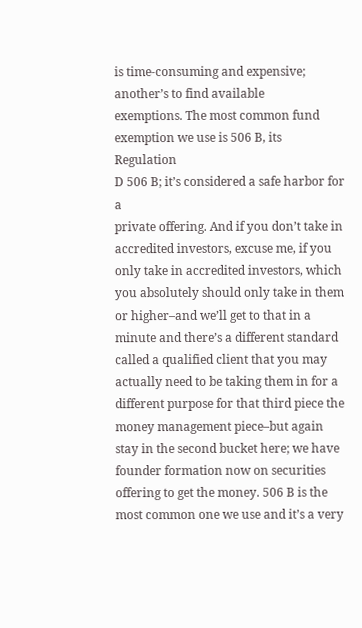is time-consuming and expensive; another’s to find available
exemptions. The most common fund exemption we use is 506 B, its Regulation
D 506 B; it’s considered a safe harbor for a
private offering. And if you don’t take in accredited investors, excuse me, if you
only take in accredited investors, which you absolutely should only take in them
or higher–and we’ll get to that in a minute and there’s a different standard
called a qualified client that you may actually need to be taking them in for a
different purpose for that third piece the money management piece–but again
stay in the second bucket here; we have founder formation now on securities
offering to get the money. 506 B is the most common one we use and it’s a very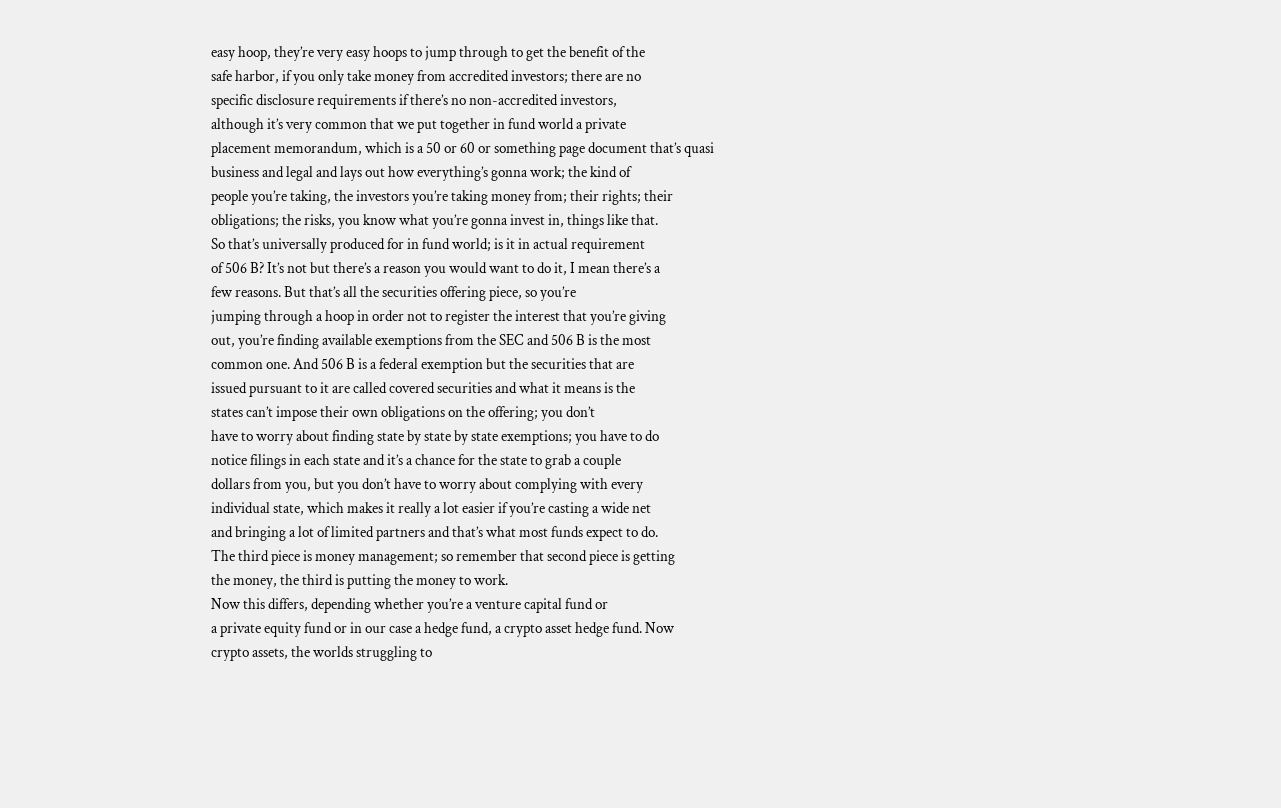easy hoop, they’re very easy hoops to jump through to get the benefit of the
safe harbor, if you only take money from accredited investors; there are no
specific disclosure requirements if there’s no non-accredited investors,
although it’s very common that we put together in fund world a private
placement memorandum, which is a 50 or 60 or something page document that’s quasi
business and legal and lays out how everything’s gonna work; the kind of
people you’re taking, the investors you’re taking money from; their rights; their
obligations; the risks, you know what you’re gonna invest in, things like that.
So that’s universally produced for in fund world; is it in actual requirement
of 506 B? It’s not but there’s a reason you would want to do it, I mean there’s a
few reasons. But that’s all the securities offering piece, so you’re
jumping through a hoop in order not to register the interest that you’re giving
out, you’re finding available exemptions from the SEC and 506 B is the most
common one. And 506 B is a federal exemption but the securities that are
issued pursuant to it are called covered securities and what it means is the
states can’t impose their own obligations on the offering; you don’t
have to worry about finding state by state by state exemptions; you have to do
notice filings in each state and it’s a chance for the state to grab a couple
dollars from you, but you don’t have to worry about complying with every
individual state, which makes it really a lot easier if you’re casting a wide net
and bringing a lot of limited partners and that’s what most funds expect to do.
The third piece is money management; so remember that second piece is getting
the money, the third is putting the money to work.
Now this differs, depending whether you’re a venture capital fund or
a private equity fund or in our case a hedge fund, a crypto asset hedge fund. Now
crypto assets, the worlds struggling to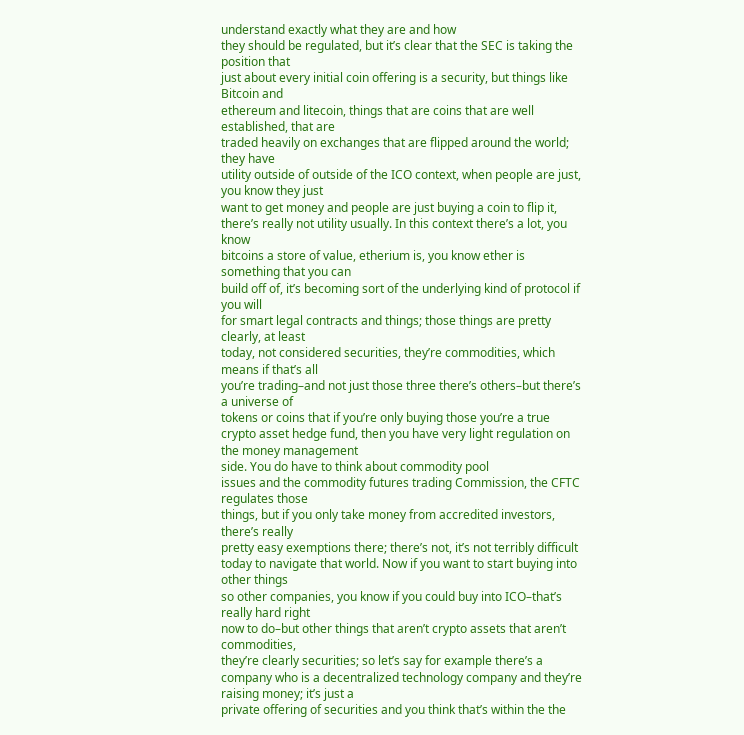understand exactly what they are and how
they should be regulated, but it’s clear that the SEC is taking the position that
just about every initial coin offering is a security, but things like Bitcoin and
ethereum and litecoin, things that are coins that are well established, that are
traded heavily on exchanges that are flipped around the world; they have
utility outside of outside of the ICO context, when people are just, you know they just
want to get money and people are just buying a coin to flip it,
there’s really not utility usually. In this context there’s a lot, you know
bitcoins a store of value, etherium is, you know ether is something that you can
build off of, it’s becoming sort of the underlying kind of protocol if you will
for smart legal contracts and things; those things are pretty clearly, at least
today, not considered securities, they’re commodities, which means if that’s all
you’re trading–and not just those three there’s others–but there’s a universe of
tokens or coins that if you’re only buying those you’re a true crypto asset hedge fund, then you have very light regulation on the money management
side. You do have to think about commodity pool
issues and the commodity futures trading Commission, the CFTC regulates those
things, but if you only take money from accredited investors, there’s really
pretty easy exemptions there; there’s not, it’s not terribly difficult
today to navigate that world. Now if you want to start buying into other things
so other companies, you know if you could buy into ICO–that’s really hard right
now to do–but other things that aren’t crypto assets that aren’t commodities,
they’re clearly securities; so let’s say for example there’s a company who is a decentralized technology company and they’re raising money; it’s just a
private offering of securities and you think that’s within the the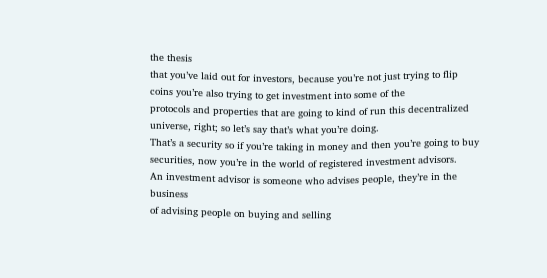the thesis
that you’ve laid out for investors, because you’re not just trying to flip
coins you’re also trying to get investment into some of the
protocols and properties that are going to kind of run this decentralized
universe, right; so let’s say that’s what you’re doing.
That’s a security so if you’re taking in money and then you’re going to buy
securities, now you’re in the world of registered investment advisors.
An investment advisor is someone who advises people, they’re in the business
of advising people on buying and selling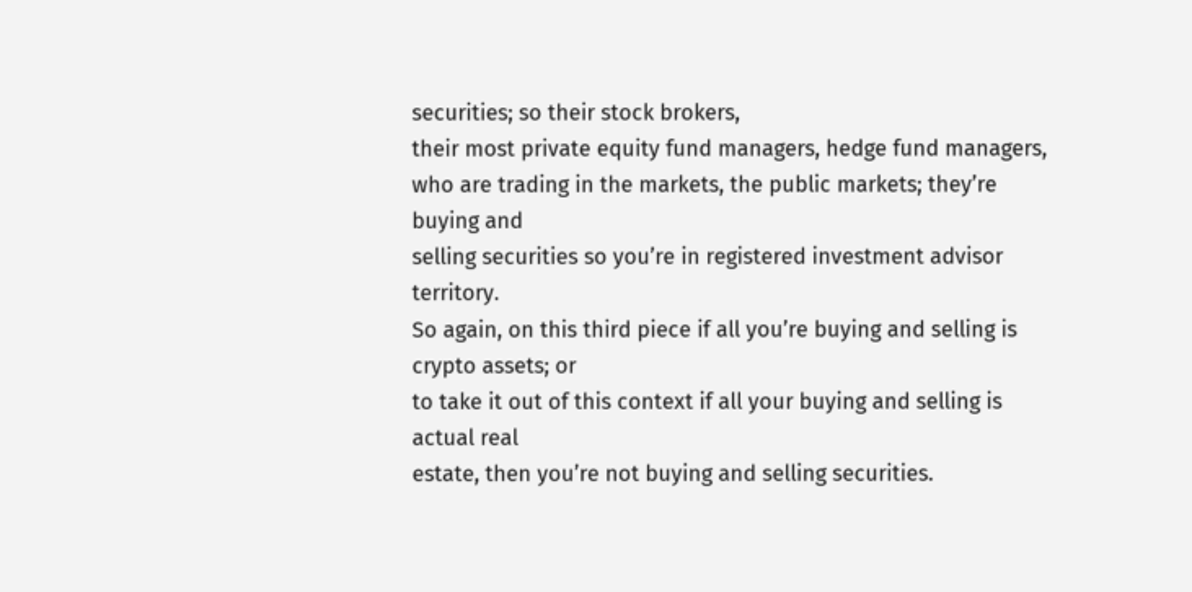securities; so their stock brokers,
their most private equity fund managers, hedge fund managers,
who are trading in the markets, the public markets; they’re buying and
selling securities so you’re in registered investment advisor territory.
So again, on this third piece if all you’re buying and selling is crypto assets; or
to take it out of this context if all your buying and selling is actual real
estate, then you’re not buying and selling securities.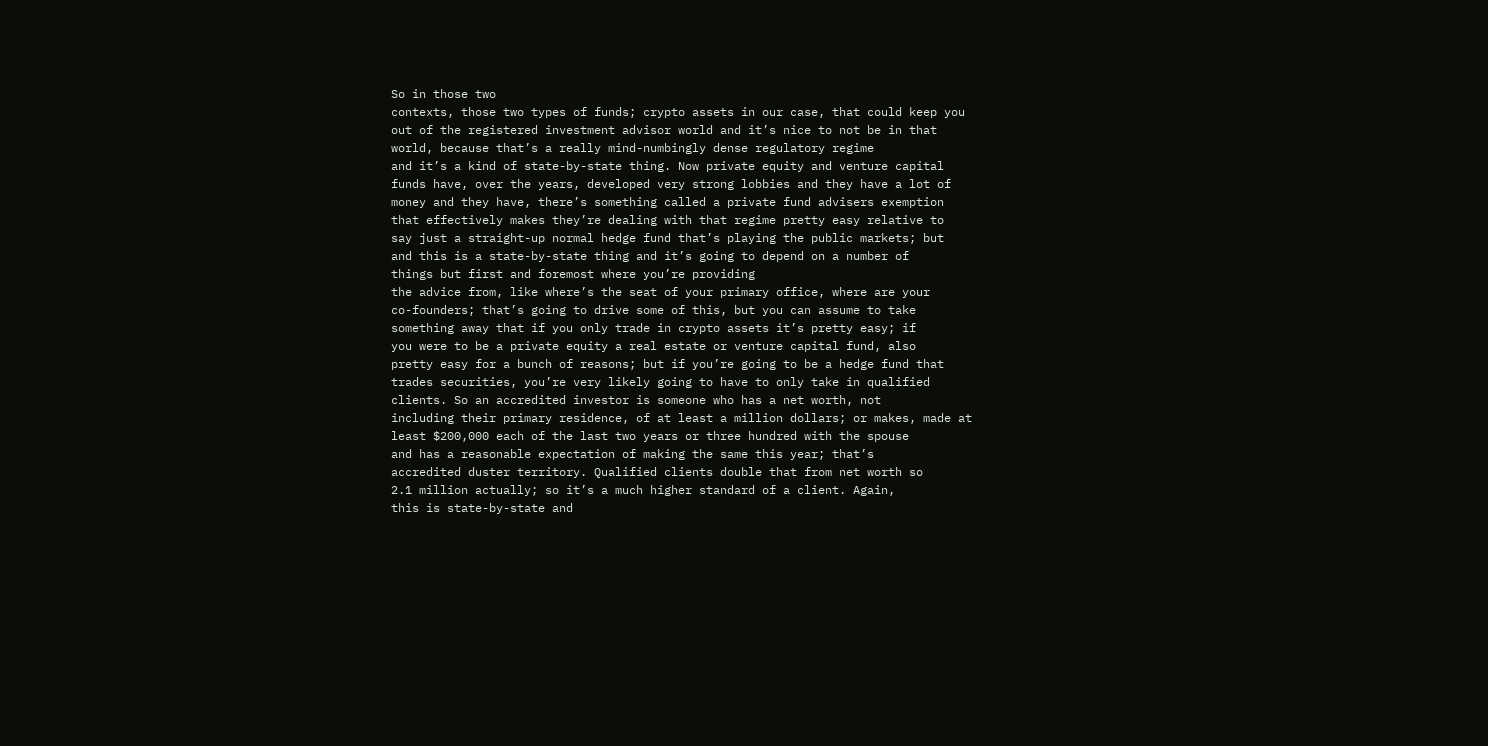So in those two
contexts, those two types of funds; crypto assets in our case, that could keep you
out of the registered investment advisor world and it’s nice to not be in that
world, because that’s a really mind-numbingly dense regulatory regime
and it’s a kind of state-by-state thing. Now private equity and venture capital
funds have, over the years, developed very strong lobbies and they have a lot of
money and they have, there’s something called a private fund advisers exemption
that effectively makes they’re dealing with that regime pretty easy relative to
say just a straight-up normal hedge fund that’s playing the public markets; but
and this is a state-by-state thing and it’s going to depend on a number of
things but first and foremost where you’re providing
the advice from, like where’s the seat of your primary office, where are your
co-founders; that’s going to drive some of this, but you can assume to take
something away that if you only trade in crypto assets it’s pretty easy; if
you were to be a private equity a real estate or venture capital fund, also
pretty easy for a bunch of reasons; but if you’re going to be a hedge fund that
trades securities, you’re very likely going to have to only take in qualified
clients. So an accredited investor is someone who has a net worth, not
including their primary residence, of at least a million dollars; or makes, made at
least $200,000 each of the last two years or three hundred with the spouse
and has a reasonable expectation of making the same this year; that’s
accredited duster territory. Qualified clients double that from net worth so
2.1 million actually; so it’s a much higher standard of a client. Again,
this is state-by-state and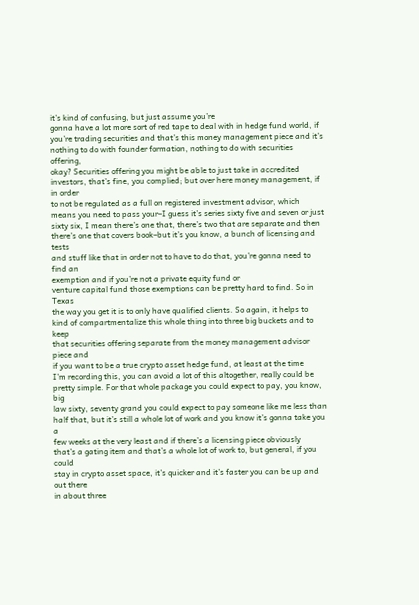it’s kind of confusing, but just assume you’re
gonna have a lot more sort of red tape to deal with in hedge fund world, if
you’re trading securities and that’s this money management piece and it’s
nothing to do with founder formation, nothing to do with securities offering,
okay? Securities offering you might be able to just take in accredited
investors, that’s fine, you complied; but over here money management, if in order
to not be regulated as a full on registered investment advisor, which
means you need to pass your–I guess it’s series sixty five and seven or just
sixty six, I mean there’s one that, there’s two that are separate and then
there’s one that covers book–but it’s you know, a bunch of licensing and tests
and stuff like that in order not to have to do that, you’re gonna need to find an
exemption and if you’re not a private equity fund or
venture capital fund those exemptions can be pretty hard to find. So in Texas
the way you get it is to only have qualified clients. So again, it helps to
kind of compartmentalize this whole thing into three big buckets and to keep
that securities offering separate from the money management advisor piece and
if you want to be a true crypto asset hedge fund, at least at the time
I’m recording this, you can avoid a lot of this altogether, really could be
pretty simple. For that whole package you could expect to pay, you know, big
law sixty, seventy grand you could expect to pay someone like me less than
half that, but it’s still a whole lot of work and you know it’s gonna take you a
few weeks at the very least and if there’s a licensing piece obviously
that’s a gating item and that’s a whole lot of work to, but general, if you could
stay in crypto asset space, it’s quicker and it’s faster you can be up and out there
in about three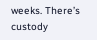weeks. There’s custody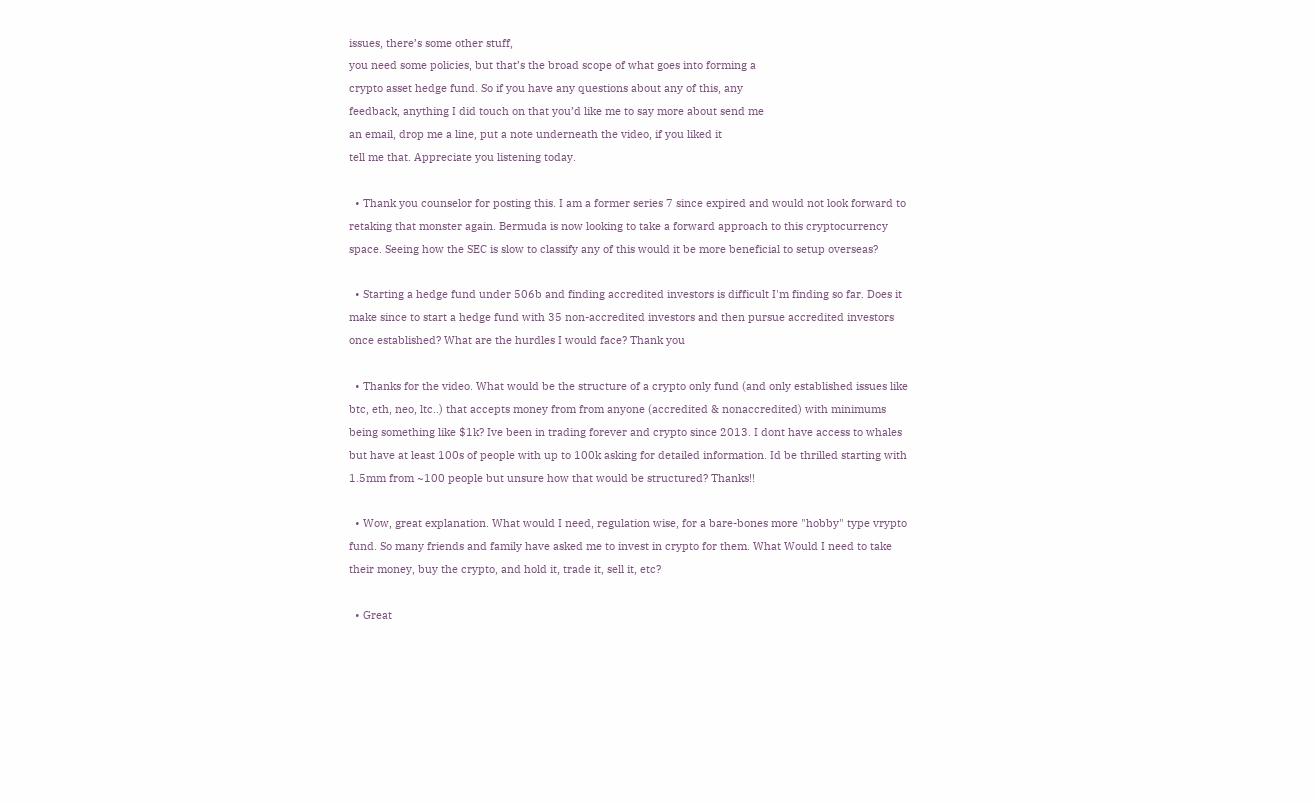issues, there’s some other stuff,
you need some policies, but that’s the broad scope of what goes into forming a
crypto asset hedge fund. So if you have any questions about any of this, any
feedback, anything I did touch on that you’d like me to say more about send me
an email, drop me a line, put a note underneath the video, if you liked it
tell me that. Appreciate you listening today.

  • Thank you counselor for posting this. I am a former series 7 since expired and would not look forward to retaking that monster again. Bermuda is now looking to take a forward approach to this cryptocurrency space. Seeing how the SEC is slow to classify any of this would it be more beneficial to setup overseas?

  • Starting a hedge fund under 506b and finding accredited investors is difficult I'm finding so far. Does it make since to start a hedge fund with 35 non-accredited investors and then pursue accredited investors once established? What are the hurdles I would face? Thank you

  • Thanks for the video. What would be the structure of a crypto only fund (and only established issues like btc, eth, neo, ltc..) that accepts money from from anyone (accredited & nonaccredited) with minimums being something like $1k? Ive been in trading forever and crypto since 2013. I dont have access to whales but have at least 100s of people with up to 100k asking for detailed information. Id be thrilled starting with 1.5mm from ~100 people but unsure how that would be structured? Thanks!!

  • Wow, great explanation. What would I need, regulation wise, for a bare-bones more "hobby" type vrypto fund. So many friends and family have asked me to invest in crypto for them. What Would I need to take their money, buy the crypto, and hold it, trade it, sell it, etc?

  • Great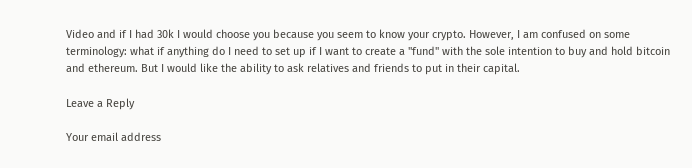Video and if I had 30k I would choose you because you seem to know your crypto. However, I am confused on some terminology: what if anything do I need to set up if I want to create a "fund" with the sole intention to buy and hold bitcoin and ethereum. But I would like the ability to ask relatives and friends to put in their capital.

Leave a Reply

Your email address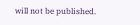will not be published.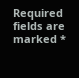Required fields are marked *